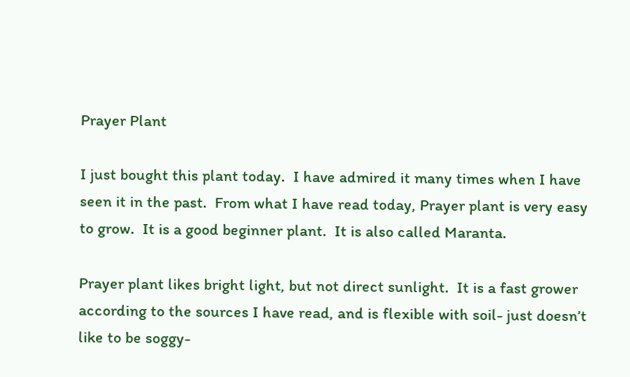Prayer Plant

I just bought this plant today.  I have admired it many times when I have seen it in the past.  From what I have read today, Prayer plant is very easy to grow.  It is a good beginner plant.  It is also called Maranta.

Prayer plant likes bright light, but not direct sunlight.  It is a fast grower according to the sources I have read, and is flexible with soil- just doesn’t like to be soggy-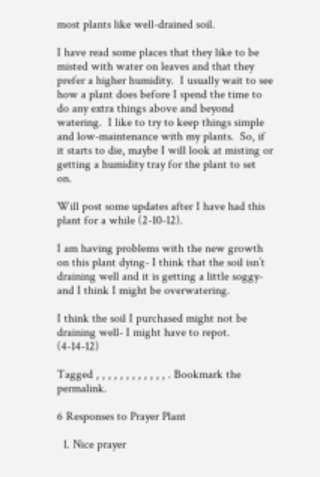most plants like well-drained soil.

I have read some places that they like to be misted with water on leaves and that they prefer a higher humidity.  I usually wait to see how a plant does before I spend the time to do any extra things above and beyond watering.  I like to try to keep things simple and low-maintenance with my plants.  So, if it starts to die, maybe I will look at misting or getting a humidity tray for the plant to set on.

Will post some updates after I have had this plant for a while (2-10-12).

I am having problems with the new growth on this plant dying- I think that the soil isn’t draining well and it is getting a little soggy- and I think I might be overwatering.

I think the soil I purchased might not be draining well- I might have to repot. (4-14-12)

Tagged , , , , , , , , , , , , . Bookmark the permalink.

6 Responses to Prayer Plant

  1. Nice prayer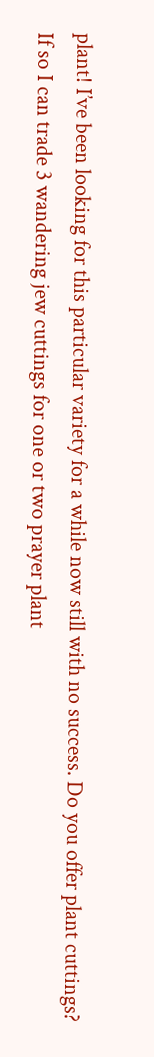plant! I’ve been looking for this particular variety for a while now still with no success. Do you offer plant cuttings? If so I can trade 3 wandering jew cuttings for one or two prayer plant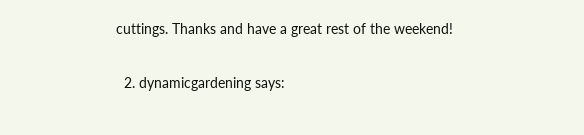cuttings. Thanks and have a great rest of the weekend!

  2. dynamicgardening says: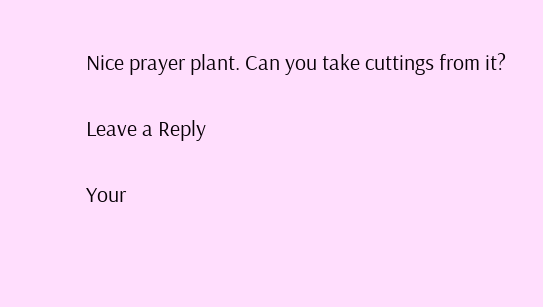Nice prayer plant. Can you take cuttings from it?

Leave a Reply

Your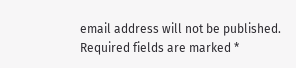email address will not be published. Required fields are marked *